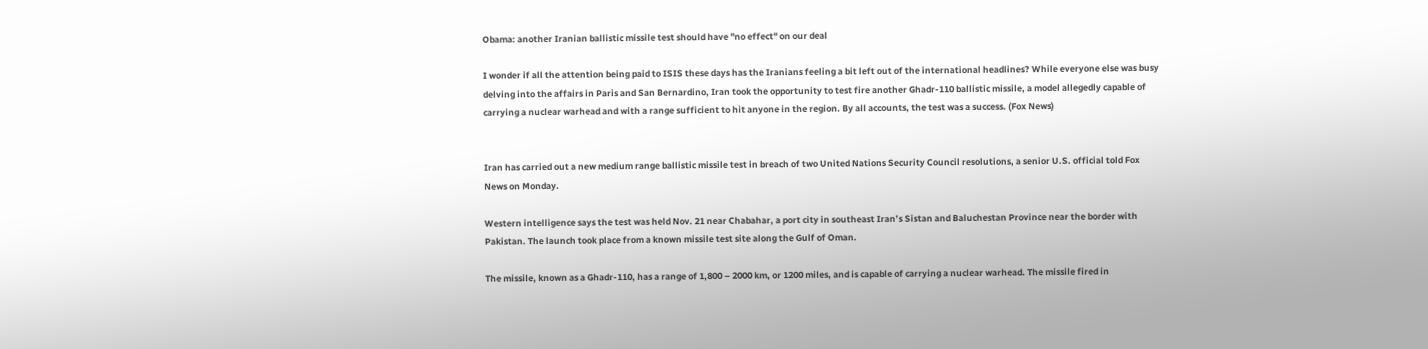Obama: another Iranian ballistic missile test should have "no effect" on our deal

I wonder if all the attention being paid to ISIS these days has the Iranians feeling a bit left out of the international headlines? While everyone else was busy delving into the affairs in Paris and San Bernardino, Iran took the opportunity to test fire another Ghadr-110 ballistic missile, a model allegedly capable of carrying a nuclear warhead and with a range sufficient to hit anyone in the region. By all accounts, the test was a success. (Fox News)


Iran has carried out a new medium range ballistic missile test in breach of two United Nations Security Council resolutions, a senior U.S. official told Fox News on Monday.

Western intelligence says the test was held Nov. 21 near Chabahar, a port city in southeast Iran’s Sistan and Baluchestan Province near the border with Pakistan. The launch took place from a known missile test site along the Gulf of Oman.

The missile, known as a Ghadr-110, has a range of 1,800 – 2000 km, or 1200 miles, and is capable of carrying a nuclear warhead. The missile fired in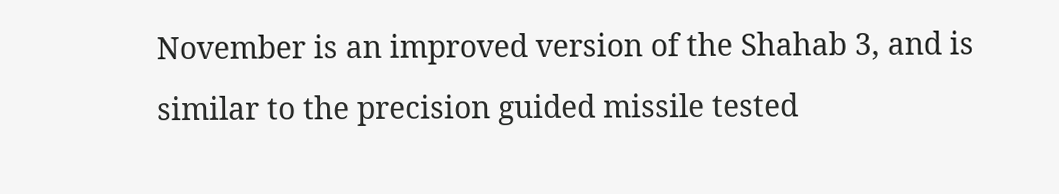November is an improved version of the Shahab 3, and is similar to the precision guided missile tested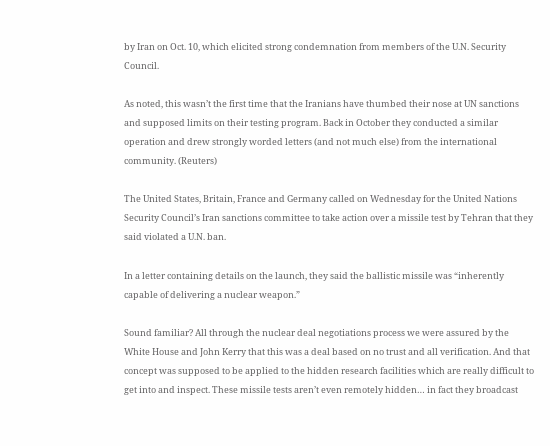by Iran on Oct. 10, which elicited strong condemnation from members of the U.N. Security Council.

As noted, this wasn’t the first time that the Iranians have thumbed their nose at UN sanctions and supposed limits on their testing program. Back in October they conducted a similar operation and drew strongly worded letters (and not much else) from the international community. (Reuters)

The United States, Britain, France and Germany called on Wednesday for the United Nations Security Council’s Iran sanctions committee to take action over a missile test by Tehran that they said violated a U.N. ban.

In a letter containing details on the launch, they said the ballistic missile was “inherently capable of delivering a nuclear weapon.”

Sound familiar? All through the nuclear deal negotiations process we were assured by the White House and John Kerry that this was a deal based on no trust and all verification. And that concept was supposed to be applied to the hidden research facilities which are really difficult to get into and inspect. These missile tests aren’t even remotely hidden… in fact they broadcast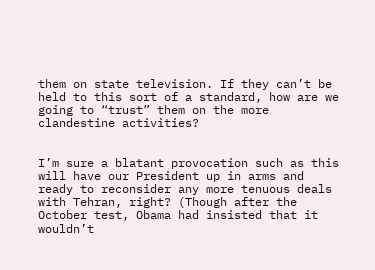them on state television. If they can’t be held to this sort of a standard, how are we going to “trust” them on the more clandestine activities?


I’m sure a blatant provocation such as this will have our President up in arms and ready to reconsider any more tenuous deals with Tehran, right? (Though after the October test, Obama had insisted that it wouldn’t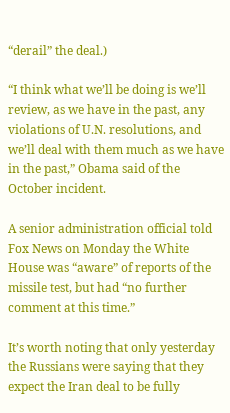“derail” the deal.)

“I think what we’ll be doing is we’ll review, as we have in the past, any violations of U.N. resolutions, and we’ll deal with them much as we have in the past,” Obama said of the October incident.

A senior administration official told Fox News on Monday the White House was “aware” of reports of the missile test, but had “no further comment at this time.”

It’s worth noting that only yesterday the Russians were saying that they expect the Iran deal to be fully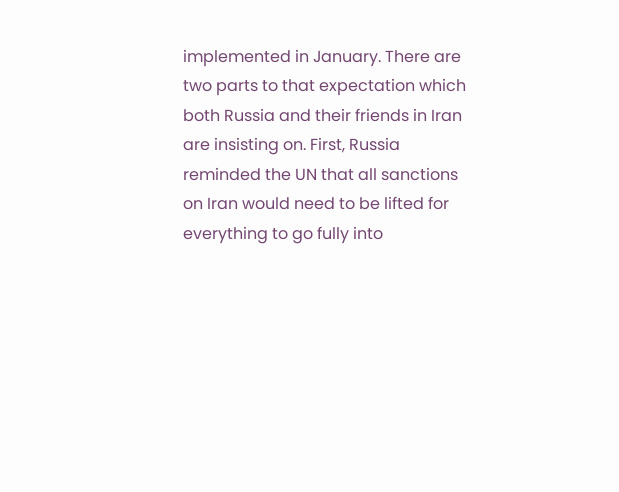implemented in January. There are two parts to that expectation which both Russia and their friends in Iran are insisting on. First, Russia reminded the UN that all sanctions on Iran would need to be lifted for everything to go fully into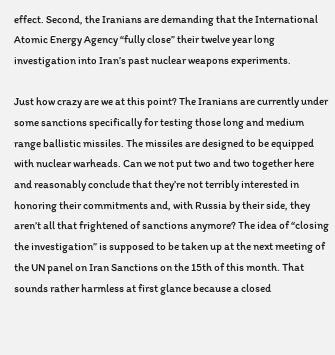effect. Second, the Iranians are demanding that the International Atomic Energy Agency “fully close” their twelve year long investigation into Iran’s past nuclear weapons experiments.

Just how crazy are we at this point? The Iranians are currently under some sanctions specifically for testing those long and medium range ballistic missiles. The missiles are designed to be equipped with nuclear warheads. Can we not put two and two together here and reasonably conclude that they’re not terribly interested in honoring their commitments and, with Russia by their side, they aren’t all that frightened of sanctions anymore? The idea of “closing the investigation” is supposed to be taken up at the next meeting of the UN panel on Iran Sanctions on the 15th of this month. That sounds rather harmless at first glance because a closed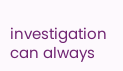investigation can always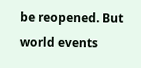be reopened. But world events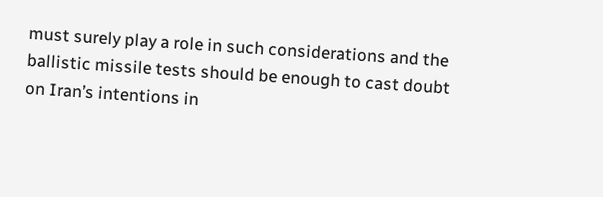must surely play a role in such considerations and the ballistic missile tests should be enough to cast doubt on Iran’s intentions in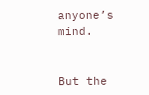anyone’s mind.


But the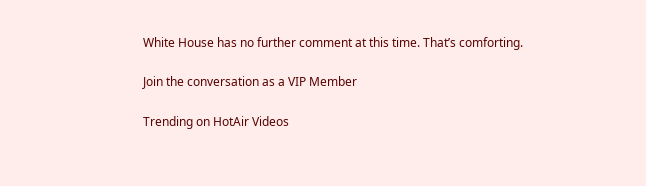White House has no further comment at this time. That’s comforting.

Join the conversation as a VIP Member

Trending on HotAir Videos